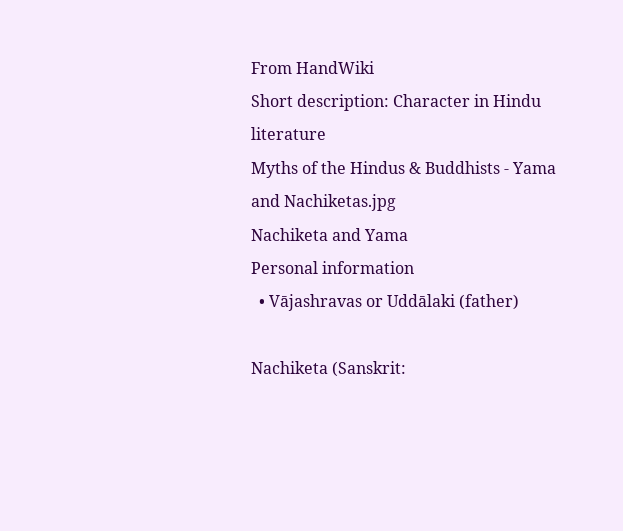From HandWiki
Short description: Character in Hindu literature
Myths of the Hindus & Buddhists - Yama and Nachiketas.jpg
Nachiketa and Yama
Personal information
  • Vājashravas or Uddālaki (father)

Nachiketa (Sanskrit: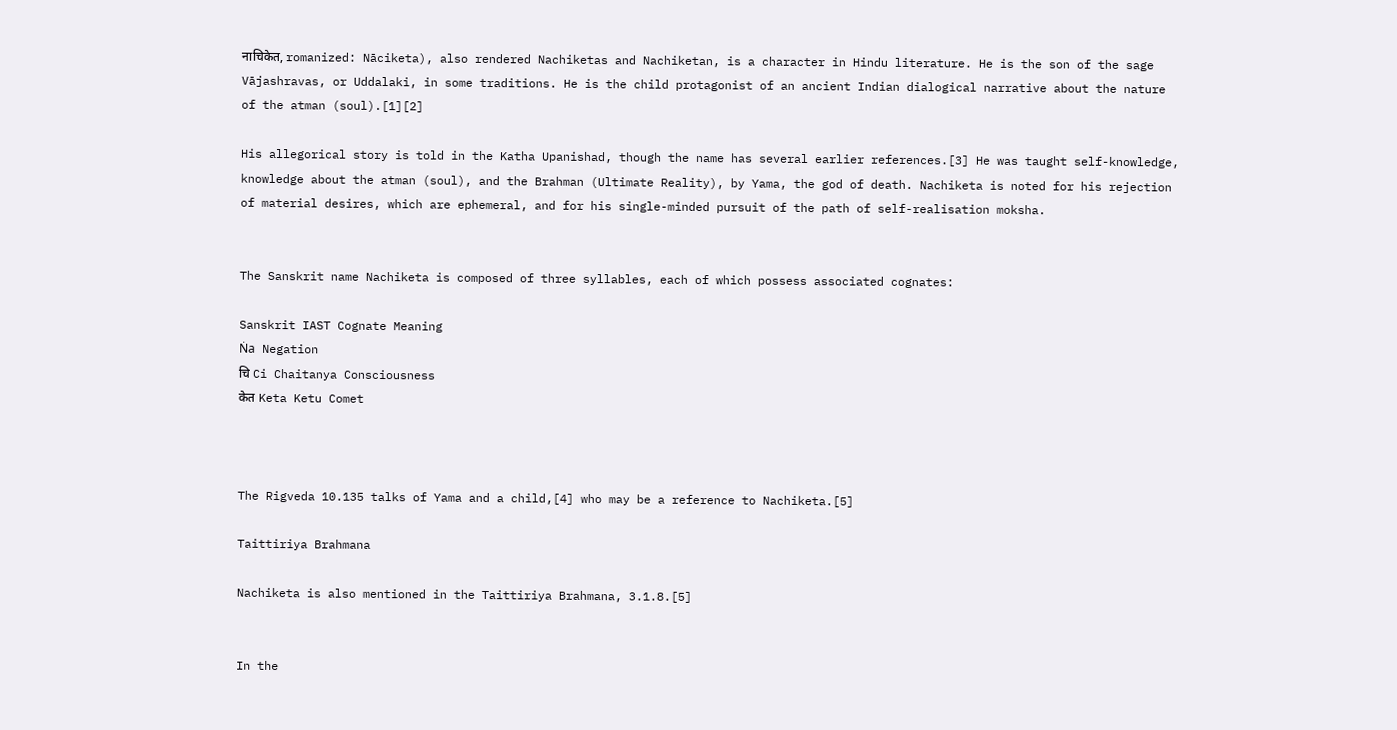नाचिकेत, romanized: Nāciketa), also rendered Nachiketas and Nachiketan, is a character in Hindu literature. He is the son of the sage Vājashravas, or Uddalaki, in some traditions. He is the child protagonist of an ancient Indian dialogical narrative about the nature of the atman (soul).[1][2]

His allegorical story is told in the Katha Upanishad, though the name has several earlier references.[3] He was taught self-knowledge, knowledge about the atman (soul), and the Brahman (Ultimate Reality), by Yama, the god of death. Nachiketa is noted for his rejection of material desires, which are ephemeral, and for his single-minded pursuit of the path of self-realisation moksha.


The Sanskrit name Nachiketa is composed of three syllables, each of which possess associated cognates:

Sanskrit IAST Cognate Meaning
Ṅa Negation
चि Ci Chaitanya Consciousness
केत Keta Ketu Comet



The Rigveda 10.135 talks of Yama and a child,[4] who may be a reference to Nachiketa.[5]

Taittiriya Brahmana

Nachiketa is also mentioned in the Taittiriya Brahmana, 3.1.8.[5]


In the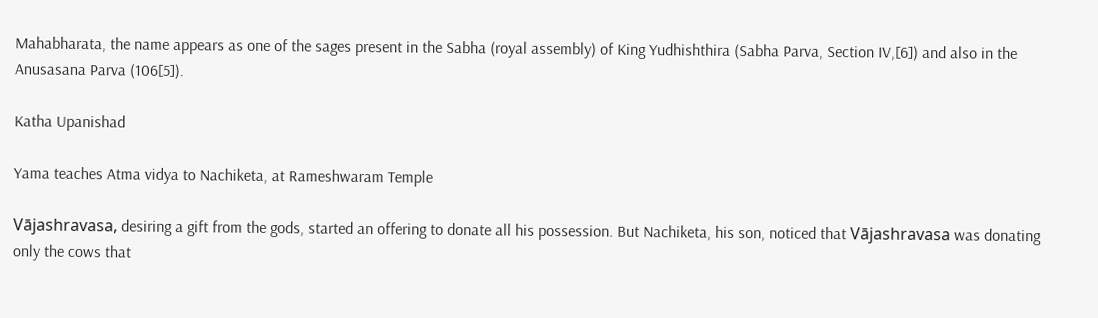Mahabharata, the name appears as one of the sages present in the Sabha (royal assembly) of King Yudhishthira (Sabha Parva, Section IV,[6]) and also in the Anusasana Parva (106[5]).

Katha Upanishad

Yama teaches Atma vidya to Nachiketa, at Rameshwaram Temple

Vājashravasa, desiring a gift from the gods, started an offering to donate all his possession. But Nachiketa, his son, noticed that Vājashravasa was donating only the cows that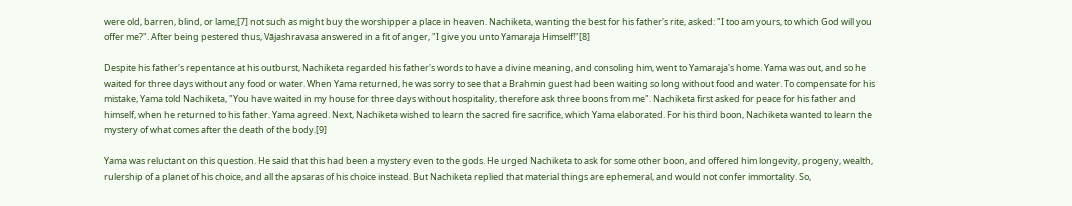were old, barren, blind, or lame;[7] not such as might buy the worshipper a place in heaven. Nachiketa, wanting the best for his father's rite, asked: "I too am yours, to which God will you offer me?". After being pestered thus, Vājashravasa answered in a fit of anger, "I give you unto Yamaraja Himself!"[8]

Despite his father's repentance at his outburst, Nachiketa regarded his father's words to have a divine meaning, and consoling him, went to Yamaraja's home. Yama was out, and so he waited for three days without any food or water. When Yama returned, he was sorry to see that a Brahmin guest had been waiting so long without food and water. To compensate for his mistake, Yama told Nachiketa, "You have waited in my house for three days without hospitality, therefore ask three boons from me". Nachiketa first asked for peace for his father and himself, when he returned to his father. Yama agreed. Next, Nachiketa wished to learn the sacred fire sacrifice, which Yama elaborated. For his third boon, Nachiketa wanted to learn the mystery of what comes after the death of the body.[9]

Yama was reluctant on this question. He said that this had been a mystery even to the gods. He urged Nachiketa to ask for some other boon, and offered him longevity, progeny, wealth, rulership of a planet of his choice, and all the apsaras of his choice instead. But Nachiketa replied that material things are ephemeral, and would not confer immortality. So,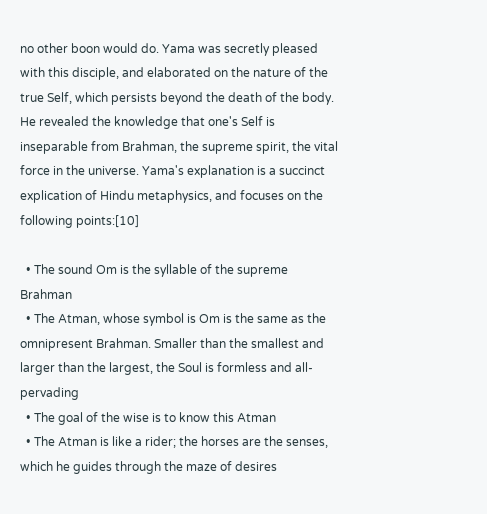no other boon would do. Yama was secretly pleased with this disciple, and elaborated on the nature of the true Self, which persists beyond the death of the body. He revealed the knowledge that one's Self is inseparable from Brahman, the supreme spirit, the vital force in the universe. Yama's explanation is a succinct explication of Hindu metaphysics, and focuses on the following points:[10]

  • The sound Om is the syllable of the supreme Brahman
  • The Atman, whose symbol is Om is the same as the omnipresent Brahman. Smaller than the smallest and larger than the largest, the Soul is formless and all-pervading
  • The goal of the wise is to know this Atman
  • The Atman is like a rider; the horses are the senses, which he guides through the maze of desires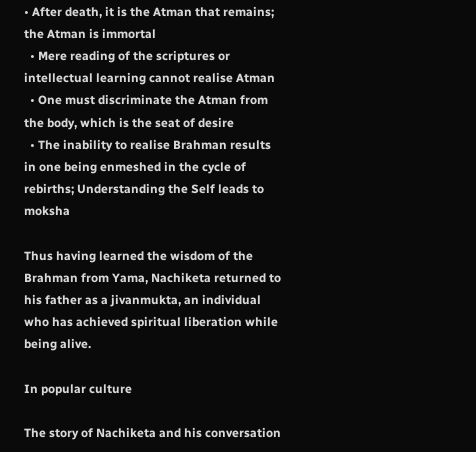• After death, it is the Atman that remains; the Atman is immortal
  • Mere reading of the scriptures or intellectual learning cannot realise Atman
  • One must discriminate the Atman from the body, which is the seat of desire
  • The inability to realise Brahman results in one being enmeshed in the cycle of rebirths; Understanding the Self leads to moksha

Thus having learned the wisdom of the Brahman from Yama, Nachiketa returned to his father as a jivanmukta, an individual who has achieved spiritual liberation while being alive.

In popular culture

The story of Nachiketa and his conversation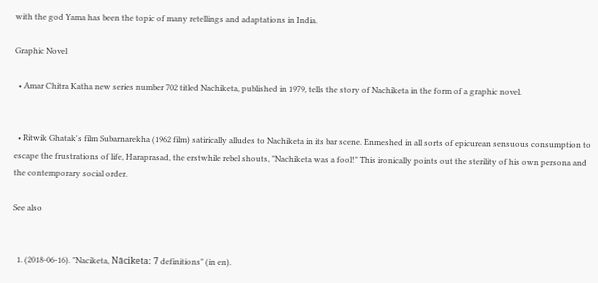with the god Yama has been the topic of many retellings and adaptations in India.

Graphic Novel

  • Amar Chitra Katha new series number 702 titled Nachiketa, published in 1979, tells the story of Nachiketa in the form of a graphic novel.


  • Ritwik Ghatak's film Subarnarekha (1962 film) satirically alludes to Nachiketa in its bar scene. Enmeshed in all sorts of epicurean sensuous consumption to escape the frustrations of life, Haraprasad, the erstwhile rebel shouts, "Nachiketa was a fool!" This ironically points out the sterility of his own persona and the contemporary social order.

See also


  1. (2018-06-16). "Naciketa, Nāciketa: 7 definitions" (in en).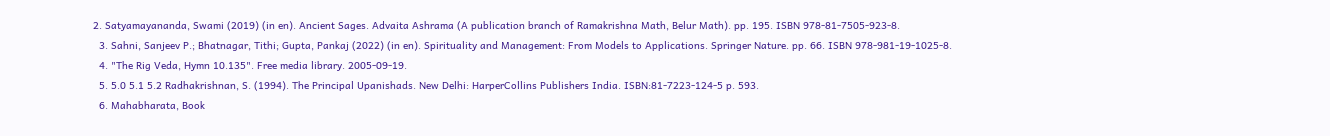2. Satyamayananda, Swami (2019) (in en). Ancient Sages. Advaita Ashrama (A publication branch of Ramakrishna Math, Belur Math). pp. 195. ISBN 978-81-7505-923-8.
  3. Sahni, Sanjeev P.; Bhatnagar, Tithi; Gupta, Pankaj (2022) (in en). Spirituality and Management: From Models to Applications. Springer Nature. pp. 66. ISBN 978-981-19-1025-8.
  4. "The Rig Veda, Hymn 10.135". Free media library. 2005-09-19.
  5. 5.0 5.1 5.2 Radhakrishnan, S. (1994). The Principal Upanishads. New Delhi: HarperCollins Publishers India. ISBN:81-7223-124-5 p. 593.
  6. Mahabharata, Book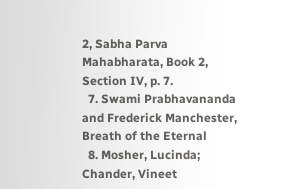2, Sabha Parva Mahabharata, Book 2, Section IV, p. 7.
  7. Swami Prabhavananda and Frederick Manchester, Breath of the Eternal
  8. Mosher, Lucinda; Chander, Vineet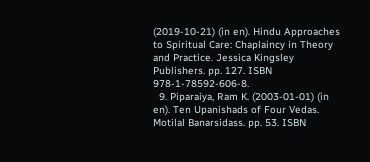(2019-10-21) (in en). Hindu Approaches to Spiritual Care: Chaplaincy in Theory and Practice. Jessica Kingsley Publishers. pp. 127. ISBN 978-1-78592-606-8.
  9. Piparaiya, Ram K. (2003-01-01) (in en). Ten Upanishads of Four Vedas. Motilal Banarsidass. pp. 53. ISBN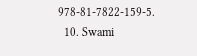978-81-7822-159-5.
  10. Swami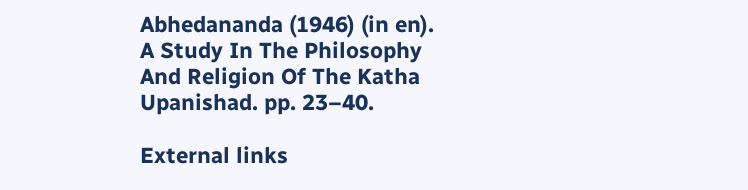Abhedananda (1946) (in en). A Study In The Philosophy And Religion Of The Katha Upanishad. pp. 23–40.

External links